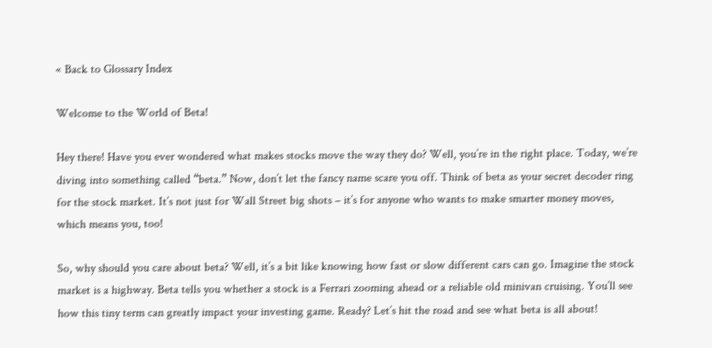« Back to Glossary Index

Welcome to the World of Beta!

Hey there! Have you ever wondered what makes stocks move the way they do? Well, you’re in the right place. Today, we’re diving into something called “beta.” Now, don’t let the fancy name scare you off. Think of beta as your secret decoder ring for the stock market. It’s not just for Wall Street big shots – it’s for anyone who wants to make smarter money moves, which means you, too!

So, why should you care about beta? Well, it’s a bit like knowing how fast or slow different cars can go. Imagine the stock market is a highway. Beta tells you whether a stock is a Ferrari zooming ahead or a reliable old minivan cruising. You’ll see how this tiny term can greatly impact your investing game. Ready? Let’s hit the road and see what beta is all about!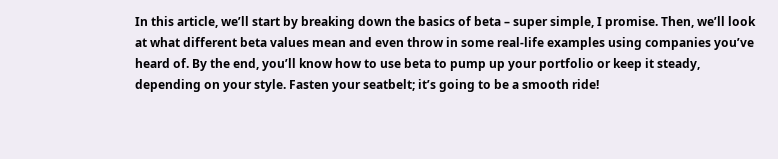In this article, we’ll start by breaking down the basics of beta – super simple, I promise. Then, we’ll look at what different beta values mean and even throw in some real-life examples using companies you’ve heard of. By the end, you’ll know how to use beta to pump up your portfolio or keep it steady, depending on your style. Fasten your seatbelt; it’s going to be a smooth ride!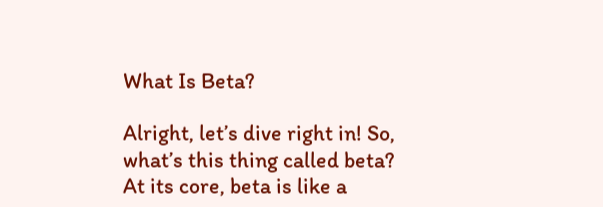What Is Beta?

Alright, let’s dive right in! So, what’s this thing called beta? At its core, beta is like a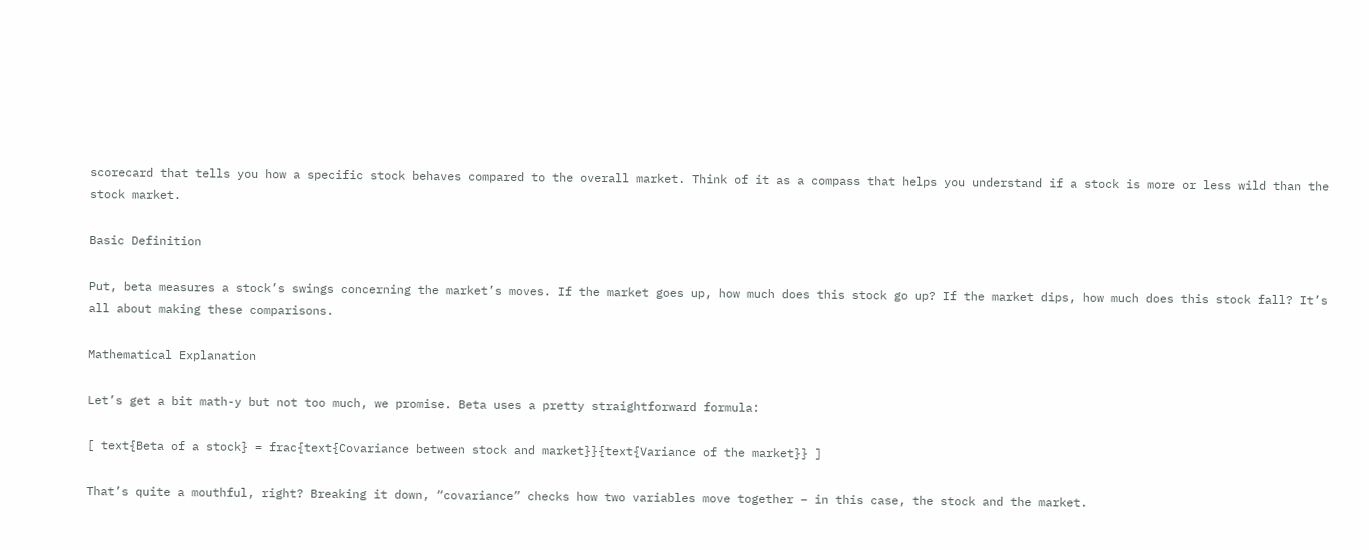scorecard that tells you how a specific stock behaves compared to the overall market. Think of it as a compass that helps you understand if a stock is more or less wild than the stock market.

Basic Definition

Put, beta measures a stock’s swings concerning the market’s moves. If the market goes up, how much does this stock go up? If the market dips, how much does this stock fall? It’s all about making these comparisons.

Mathematical Explanation

Let’s get a bit math-y but not too much, we promise. Beta uses a pretty straightforward formula:

[ text{Beta of a stock} = frac{text{Covariance between stock and market}}{text{Variance of the market}} ]

That’s quite a mouthful, right? Breaking it down, “covariance” checks how two variables move together – in this case, the stock and the market.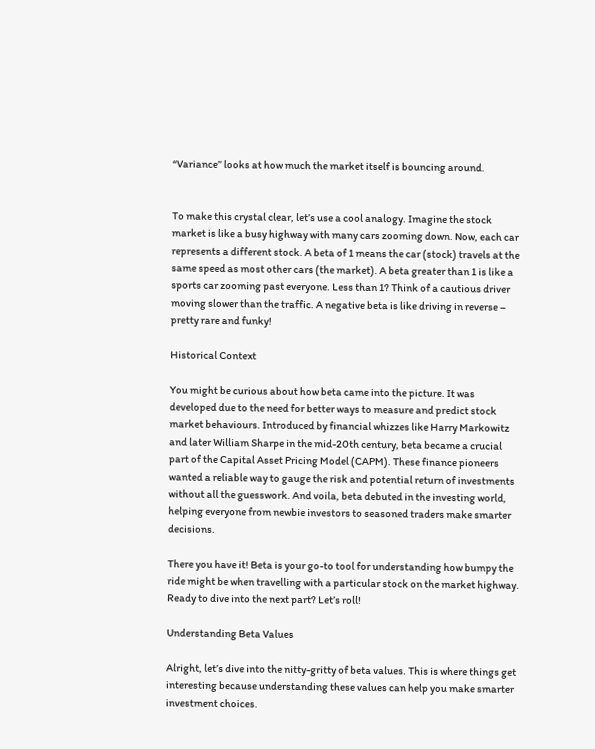“Variance” looks at how much the market itself is bouncing around.


To make this crystal clear, let’s use a cool analogy. Imagine the stock market is like a busy highway with many cars zooming down. Now, each car represents a different stock. A beta of 1 means the car (stock) travels at the same speed as most other cars (the market). A beta greater than 1 is like a sports car zooming past everyone. Less than 1? Think of a cautious driver moving slower than the traffic. A negative beta is like driving in reverse – pretty rare and funky!

Historical Context

You might be curious about how beta came into the picture. It was developed due to the need for better ways to measure and predict stock market behaviours. Introduced by financial whizzes like Harry Markowitz and later William Sharpe in the mid-20th century, beta became a crucial part of the Capital Asset Pricing Model (CAPM). These finance pioneers wanted a reliable way to gauge the risk and potential return of investments without all the guesswork. And voila, beta debuted in the investing world, helping everyone from newbie investors to seasoned traders make smarter decisions.

There you have it! Beta is your go-to tool for understanding how bumpy the ride might be when travelling with a particular stock on the market highway. Ready to dive into the next part? Let’s roll!

Understanding Beta Values

Alright, let’s dive into the nitty-gritty of beta values. This is where things get interesting because understanding these values can help you make smarter investment choices.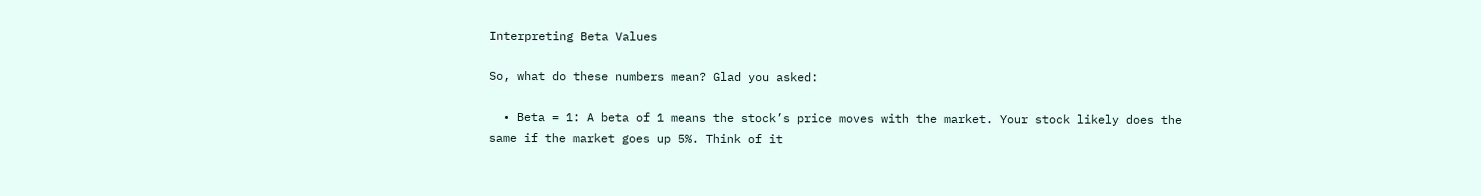Interpreting Beta Values

So, what do these numbers mean? Glad you asked:

  • Beta = 1: A beta of 1 means the stock’s price moves with the market. Your stock likely does the same if the market goes up 5%. Think of it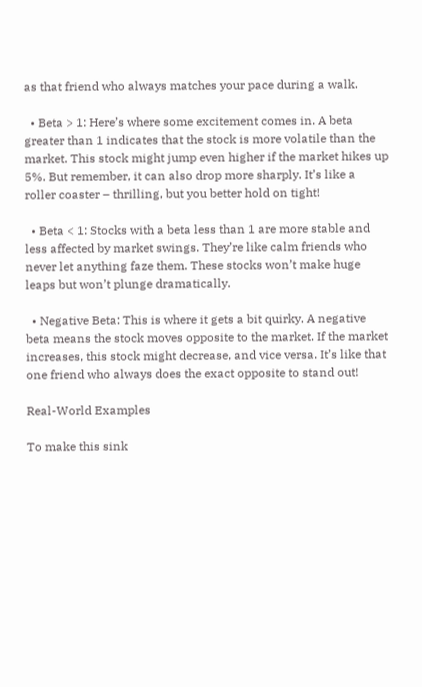as that friend who always matches your pace during a walk.

  • Beta > 1: Here’s where some excitement comes in. A beta greater than 1 indicates that the stock is more volatile than the market. This stock might jump even higher if the market hikes up 5%. But remember, it can also drop more sharply. It’s like a roller coaster – thrilling, but you better hold on tight!

  • Beta < 1: Stocks with a beta less than 1 are more stable and less affected by market swings. They’re like calm friends who never let anything faze them. These stocks won’t make huge leaps but won’t plunge dramatically.

  • Negative Beta: This is where it gets a bit quirky. A negative beta means the stock moves opposite to the market. If the market increases, this stock might decrease, and vice versa. It’s like that one friend who always does the exact opposite to stand out!

Real-World Examples

To make this sink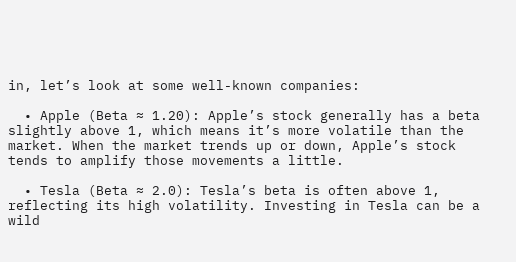in, let’s look at some well-known companies:

  • Apple (Beta ≈ 1.20): Apple’s stock generally has a beta slightly above 1, which means it’s more volatile than the market. When the market trends up or down, Apple’s stock tends to amplify those movements a little.

  • Tesla (Beta ≈ 2.0): Tesla’s beta is often above 1, reflecting its high volatility. Investing in Tesla can be a wild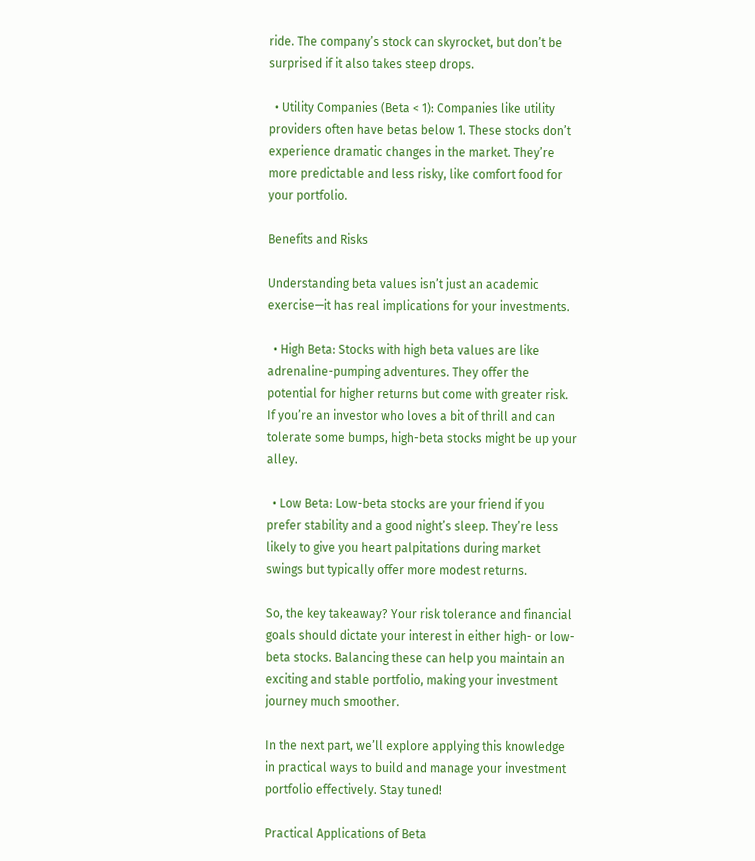ride. The company’s stock can skyrocket, but don’t be surprised if it also takes steep drops.

  • Utility Companies (Beta < 1): Companies like utility providers often have betas below 1. These stocks don’t experience dramatic changes in the market. They’re more predictable and less risky, like comfort food for your portfolio.

Benefits and Risks

Understanding beta values isn’t just an academic exercise—it has real implications for your investments.

  • High Beta: Stocks with high beta values are like adrenaline-pumping adventures. They offer the potential for higher returns but come with greater risk. If you’re an investor who loves a bit of thrill and can tolerate some bumps, high-beta stocks might be up your alley.

  • Low Beta: Low-beta stocks are your friend if you prefer stability and a good night’s sleep. They’re less likely to give you heart palpitations during market swings but typically offer more modest returns.

So, the key takeaway? Your risk tolerance and financial goals should dictate your interest in either high- or low-beta stocks. Balancing these can help you maintain an exciting and stable portfolio, making your investment journey much smoother.

In the next part, we’ll explore applying this knowledge in practical ways to build and manage your investment portfolio effectively. Stay tuned!

Practical Applications of Beta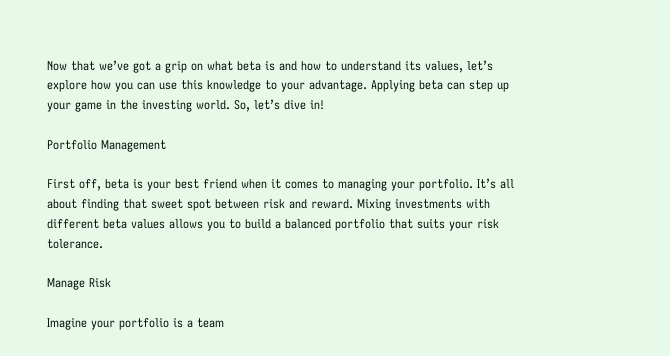Now that we’ve got a grip on what beta is and how to understand its values, let’s explore how you can use this knowledge to your advantage. Applying beta can step up your game in the investing world. So, let’s dive in!

Portfolio Management

First off, beta is your best friend when it comes to managing your portfolio. It’s all about finding that sweet spot between risk and reward. Mixing investments with different beta values allows you to build a balanced portfolio that suits your risk tolerance.

Manage Risk

Imagine your portfolio is a team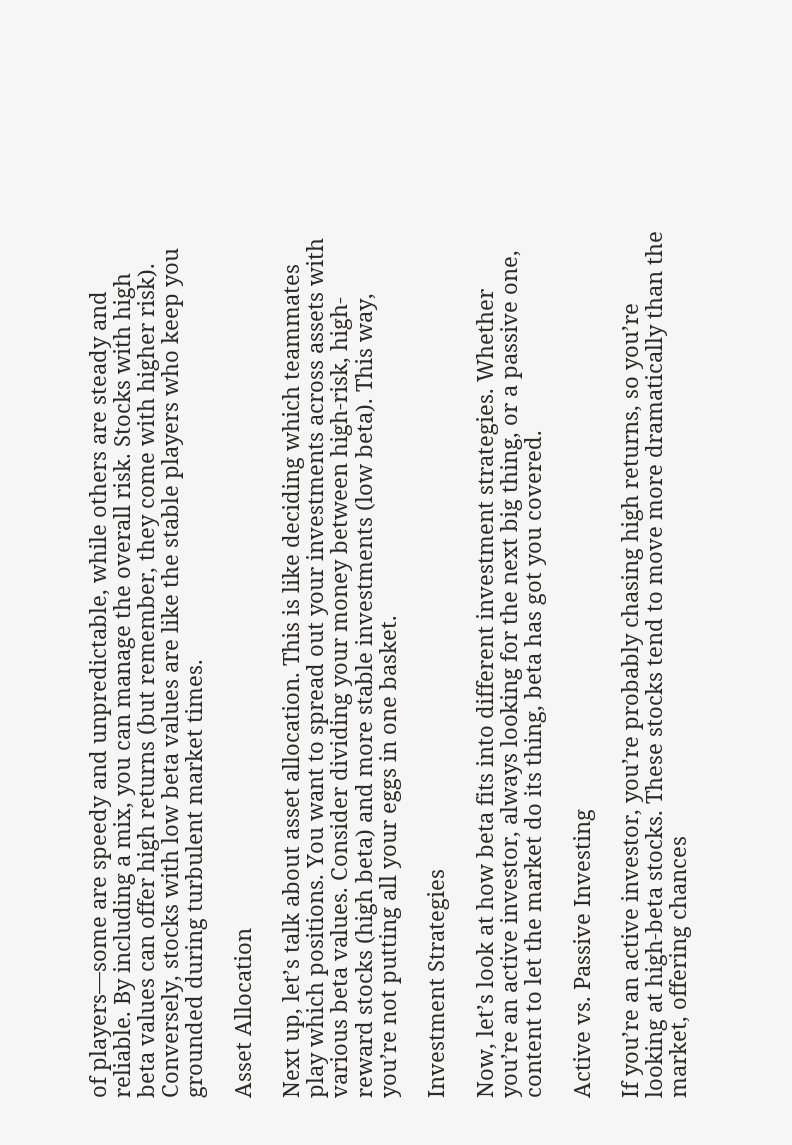of players—some are speedy and unpredictable, while others are steady and reliable. By including a mix, you can manage the overall risk. Stocks with high beta values can offer high returns (but remember, they come with higher risk). Conversely, stocks with low beta values are like the stable players who keep you grounded during turbulent market times.

Asset Allocation

Next up, let’s talk about asset allocation. This is like deciding which teammates play which positions. You want to spread out your investments across assets with various beta values. Consider dividing your money between high-risk, high-reward stocks (high beta) and more stable investments (low beta). This way, you’re not putting all your eggs in one basket.

Investment Strategies

Now, let’s look at how beta fits into different investment strategies. Whether you’re an active investor, always looking for the next big thing, or a passive one, content to let the market do its thing, beta has got you covered.

Active vs. Passive Investing

If you’re an active investor, you’re probably chasing high returns, so you’re looking at high-beta stocks. These stocks tend to move more dramatically than the market, offering chances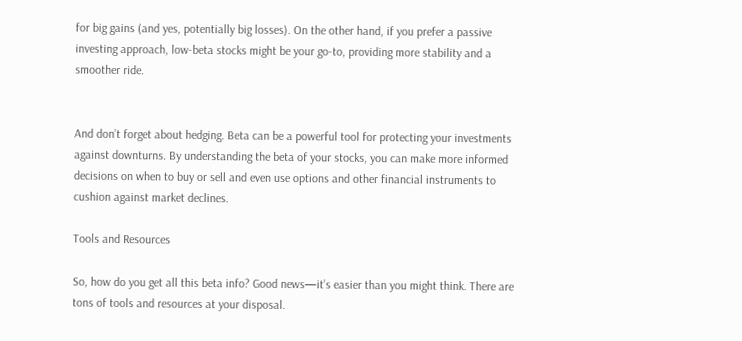for big gains (and yes, potentially big losses). On the other hand, if you prefer a passive investing approach, low-beta stocks might be your go-to, providing more stability and a smoother ride.


And don’t forget about hedging. Beta can be a powerful tool for protecting your investments against downturns. By understanding the beta of your stocks, you can make more informed decisions on when to buy or sell and even use options and other financial instruments to cushion against market declines.

Tools and Resources

So, how do you get all this beta info? Good news—it’s easier than you might think. There are tons of tools and resources at your disposal.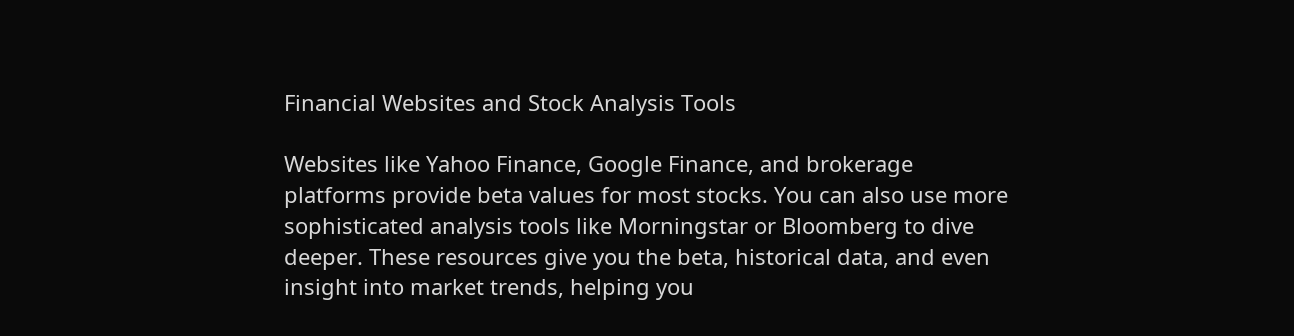Financial Websites and Stock Analysis Tools

Websites like Yahoo Finance, Google Finance, and brokerage platforms provide beta values for most stocks. You can also use more sophisticated analysis tools like Morningstar or Bloomberg to dive deeper. These resources give you the beta, historical data, and even insight into market trends, helping you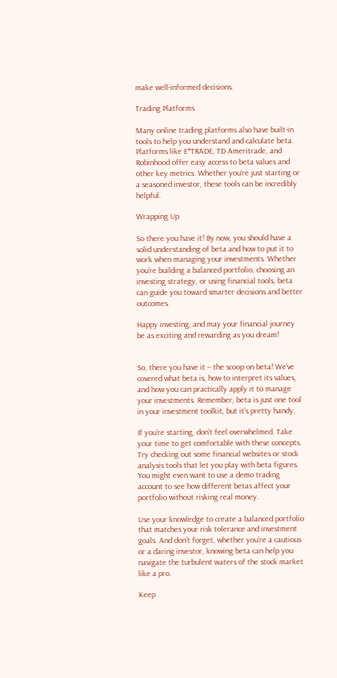make well-informed decisions.

Trading Platforms

Many online trading platforms also have built-in tools to help you understand and calculate beta. Platforms like E*TRADE, TD Ameritrade, and Robinhood offer easy access to beta values and other key metrics. Whether you’re just starting or a seasoned investor, these tools can be incredibly helpful.

Wrapping Up

So there you have it! By now, you should have a solid understanding of beta and how to put it to work when managing your investments. Whether you’re building a balanced portfolio, choosing an investing strategy, or using financial tools, beta can guide you toward smarter decisions and better outcomes.

Happy investing, and may your financial journey be as exciting and rewarding as you dream!


So, there you have it – the scoop on beta! We’ve covered what beta is, how to interpret its values, and how you can practically apply it to manage your investments. Remember, beta is just one tool in your investment toolkit, but it’s pretty handy.

If you’re starting, don’t feel overwhelmed. Take your time to get comfortable with these concepts. Try checking out some financial websites or stock analysis tools that let you play with beta figures. You might even want to use a demo trading account to see how different betas affect your portfolio without risking real money.

Use your knowledge to create a balanced portfolio that matches your risk tolerance and investment goals. And don’t forget, whether you’re a cautious or a daring investor, knowing beta can help you navigate the turbulent waters of the stock market like a pro.

Keep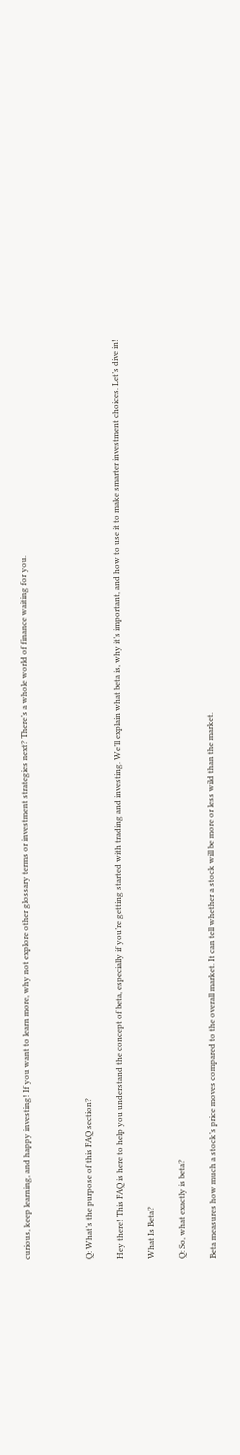curious, keep learning, and happy investing! If you want to learn more, why not explore other glossary terms or investment strategies next? There’s a whole world of finance waiting for you.



Q: What’s the purpose of this FAQ section?

Hey there! This FAQ is here to help you understand the concept of beta, especially if you’re getting started with trading and investing. We’ll explain what beta is, why it’s important, and how to use it to make smarter investment choices. Let’s dive in!

What Is Beta?

Q: So, what exactly is beta?

Beta measures how much a stock’s price moves compared to the overall market. It can tell whether a stock will be more or less wild than the market.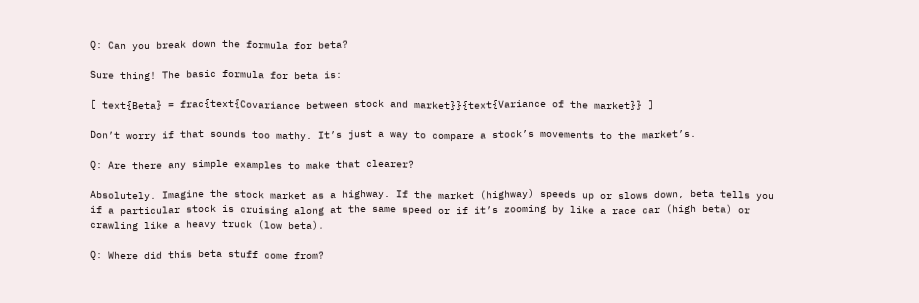Q: Can you break down the formula for beta?

Sure thing! The basic formula for beta is:

[ text{Beta} = frac{text{Covariance between stock and market}}{text{Variance of the market}} ]

Don’t worry if that sounds too mathy. It’s just a way to compare a stock’s movements to the market’s.

Q: Are there any simple examples to make that clearer?

Absolutely. Imagine the stock market as a highway. If the market (highway) speeds up or slows down, beta tells you if a particular stock is cruising along at the same speed or if it’s zooming by like a race car (high beta) or crawling like a heavy truck (low beta).

Q: Where did this beta stuff come from?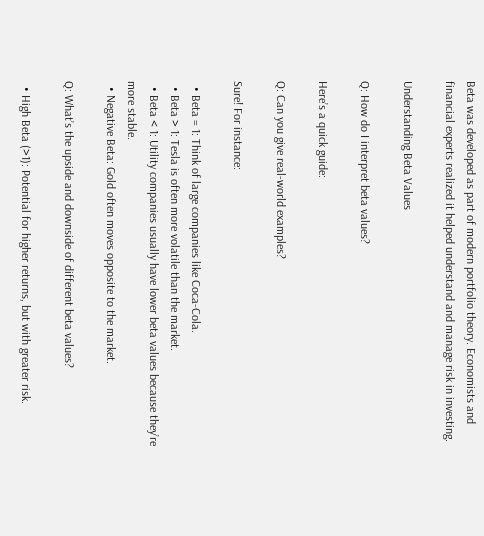Beta was developed as part of modern portfolio theory. Economists and financial experts realized it helped understand and manage risk in investing.

Understanding Beta Values

Q: How do I interpret beta values?

Here’s a quick guide:

Q: Can you give real-world examples?

Sure! For instance:

  • Beta = 1: Think of large companies like Coca-Cola.
  • Beta > 1: Tesla is often more volatile than the market.
  • Beta < 1: Utility companies usually have lower beta values because they’re more stable.
  • Negative Beta: Gold often moves opposite to the market.

Q: What’s the upside and downside of different beta values?

  • High Beta (>1): Potential for higher returns, but with greater risk.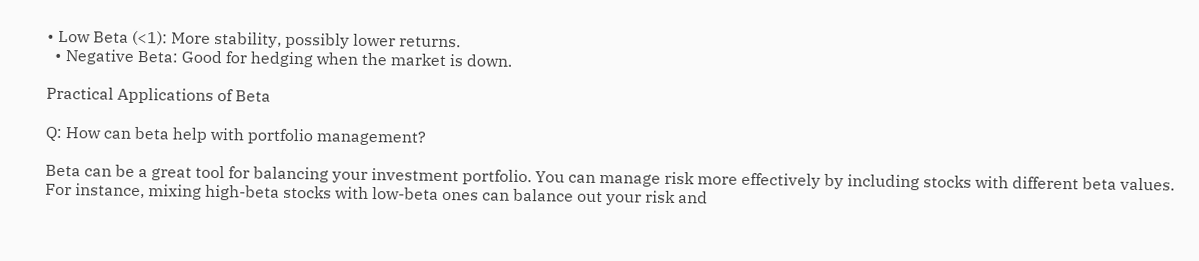• Low Beta (<1): More stability, possibly lower returns.
  • Negative Beta: Good for hedging when the market is down.

Practical Applications of Beta

Q: How can beta help with portfolio management?

Beta can be a great tool for balancing your investment portfolio. You can manage risk more effectively by including stocks with different beta values. For instance, mixing high-beta stocks with low-beta ones can balance out your risk and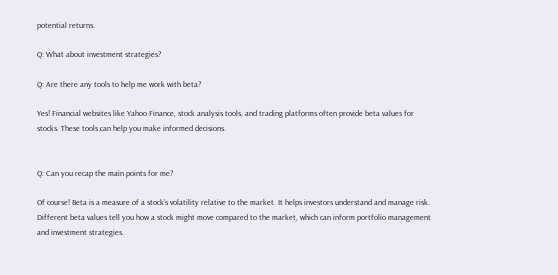potential returns.

Q: What about investment strategies?

Q: Are there any tools to help me work with beta?

Yes! Financial websites like Yahoo Finance, stock analysis tools, and trading platforms often provide beta values for stocks. These tools can help you make informed decisions.


Q: Can you recap the main points for me?

Of course! Beta is a measure of a stock’s volatility relative to the market. It helps investors understand and manage risk. Different beta values tell you how a stock might move compared to the market, which can inform portfolio management and investment strategies.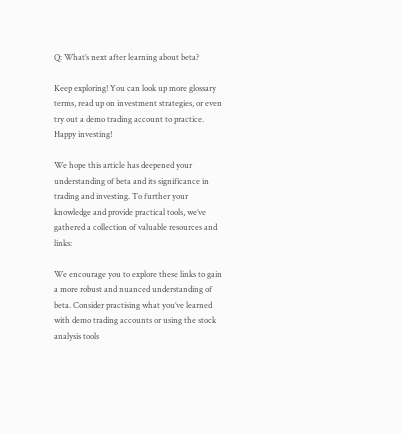Q: What’s next after learning about beta?

Keep exploring! You can look up more glossary terms, read up on investment strategies, or even try out a demo trading account to practice. Happy investing!

We hope this article has deepened your understanding of beta and its significance in trading and investing. To further your knowledge and provide practical tools, we’ve gathered a collection of valuable resources and links:

We encourage you to explore these links to gain a more robust and nuanced understanding of beta. Consider practising what you’ve learned with demo trading accounts or using the stock analysis tools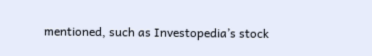mentioned, such as Investopedia’s stock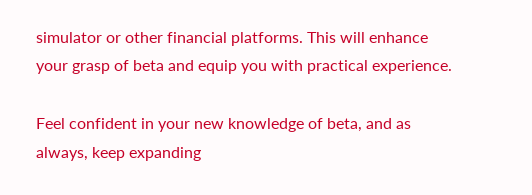simulator or other financial platforms. This will enhance your grasp of beta and equip you with practical experience.

Feel confident in your new knowledge of beta, and as always, keep expanding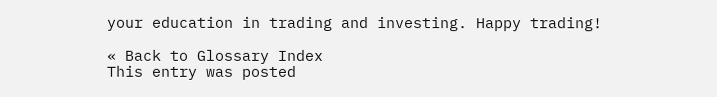your education in trading and investing. Happy trading!

« Back to Glossary Index
This entry was posted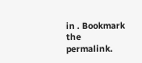in . Bookmark the permalink.